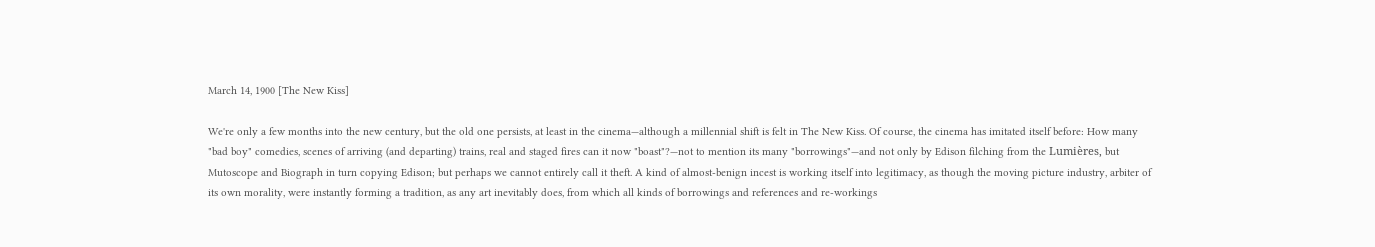March 14, 1900 [The New Kiss]

We're only a few months into the new century, but the old one persists, at least in the cinema—although a millennial shift is felt in The New Kiss. Of course, the cinema has imitated itself before: How many "bad boy" comedies, scenes of arriving (and departing) trains, real and staged fires can it now "boast"?—not to mention its many "borrowings"—and not only by Edison filching from the Lumières, but Mutoscope and Biograph in turn copying Edison; but perhaps we cannot entirely call it theft. A kind of almost-benign incest is working itself into legitimacy, as though the moving picture industry, arbiter of its own morality, were instantly forming a tradition, as any art inevitably does, from which all kinds of borrowings and references and re-workings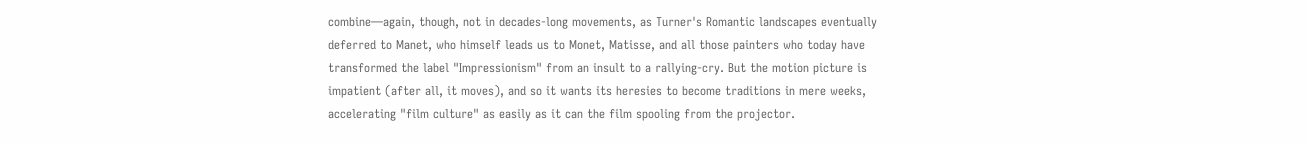combine—again, though, not in decades-long movements, as Turner's Romantic landscapes eventually deferred to Manet, who himself leads us to Monet, Matisse, and all those painters who today have transformed the label "Impressionism" from an insult to a rallying-cry. But the motion picture is impatient (after all, it moves), and so it wants its heresies to become traditions in mere weeks, accelerating "film culture" as easily as it can the film spooling from the projector.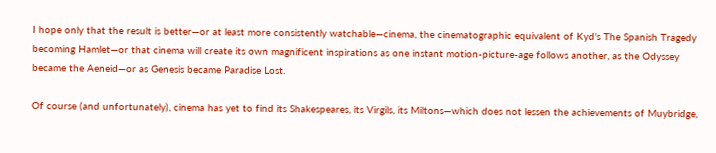I hope only that the result is better—or at least more consistently watchable—cinema, the cinematographic equivalent of Kyd's The Spanish Tragedy becoming Hamlet—or that cinema will create its own magnificent inspirations as one instant motion-picture-age follows another, as the Odyssey became the Aeneid—or as Genesis became Paradise Lost.

Of course (and unfortunately), cinema has yet to find its Shakespeares, its Virgils, its Miltons—which does not lessen the achievements of Muybridge,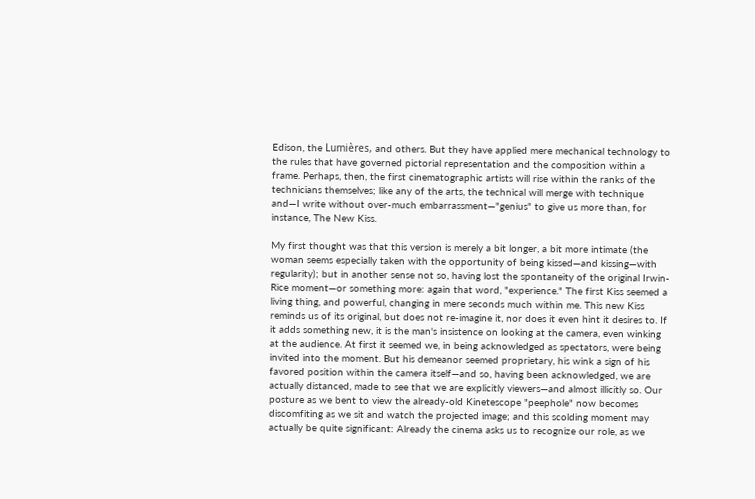Edison, the Lumières, and others. But they have applied mere mechanical technology to the rules that have governed pictorial representation and the composition within a frame. Perhaps, then, the first cinematographic artists will rise within the ranks of the technicians themselves; like any of the arts, the technical will merge with technique and—I write without over-much embarrassment—"genius" to give us more than, for instance, The New Kiss.

My first thought was that this version is merely a bit longer, a bit more intimate (the woman seems especially taken with the opportunity of being kissed—and kissing—with regularity); but in another sense not so, having lost the spontaneity of the original Irwin-Rice moment—or something more: again that word, "experience." The first Kiss seemed a living thing, and powerful, changing in mere seconds much within me. This new Kiss reminds us of its original, but does not re-imagine it, nor does it even hint it desires to. If it adds something new, it is the man's insistence on looking at the camera, even winking at the audience. At first it seemed we, in being acknowledged as spectators, were being invited into the moment. But his demeanor seemed proprietary, his wink a sign of his favored position within the camera itself—and so, having been acknowledged, we are actually distanced, made to see that we are explicitly viewers—and almost illicitly so. Our posture as we bent to view the already-old Kinetescope "peephole" now becomes discomfiting as we sit and watch the projected image; and this scolding moment may actually be quite significant: Already the cinema asks us to recognize our role, as we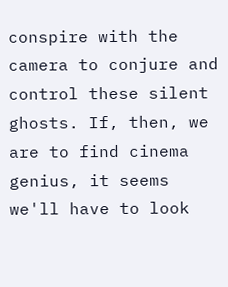conspire with the camera to conjure and control these silent ghosts. If, then, we are to find cinema genius, it seems we'll have to look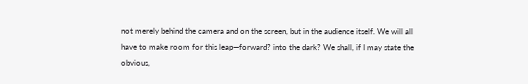not merely behind the camera and on the screen, but in the audience itself. We will all have to make room for this leap—forward? into the dark? We shall, if I may state the obvious,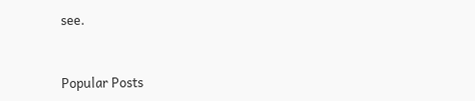see.


Popular Posts